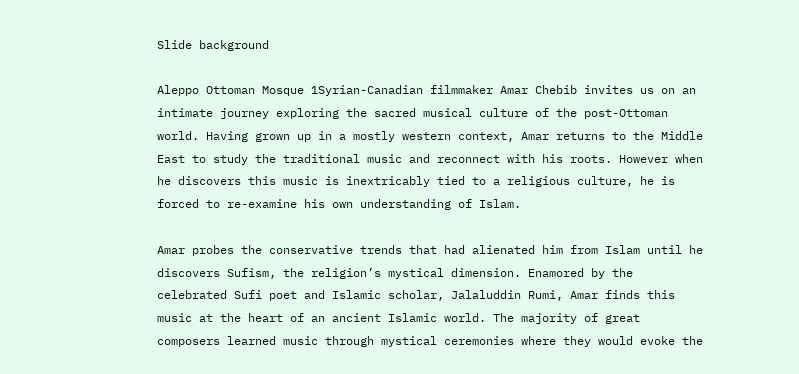Slide background

Aleppo Ottoman Mosque 1Syrian-Canadian filmmaker Amar Chebib invites us on an intimate journey exploring the sacred musical culture of the post-Ottoman world. Having grown up in a mostly western context, Amar returns to the Middle East to study the traditional music and reconnect with his roots. However when he discovers this music is inextricably tied to a religious culture, he is forced to re-examine his own understanding of Islam.

Amar probes the conservative trends that had alienated him from Islam until he discovers Sufism, the religion’s mystical dimension. Enamored by the celebrated Sufi poet and Islamic scholar, Jalaluddin Rumi, Amar finds this music at the heart of an ancient Islamic world. The majority of great composers learned music through mystical ceremonies where they would evoke the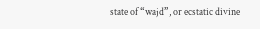state of “wajd”, or ecstatic divine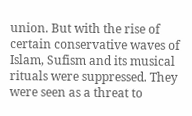union. But with the rise of certain conservative waves of Islam, Sufism and its musical rituals were suppressed. They were seen as a threat to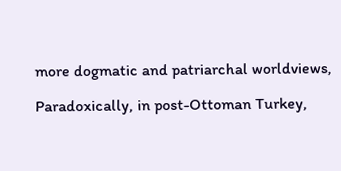more dogmatic and patriarchal worldviews,

Paradoxically, in post-Ottoman Turkey,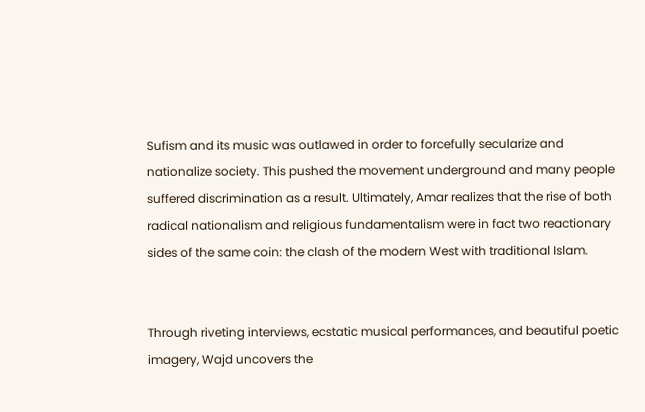Sufism and its music was outlawed in order to forcefully secularize and nationalize society. This pushed the movement underground and many people suffered discrimination as a result. Ultimately, Amar realizes that the rise of both radical nationalism and religious fundamentalism were in fact two reactionary sides of the same coin: the clash of the modern West with traditional Islam.


Through riveting interviews, ecstatic musical performances, and beautiful poetic imagery, Wajd uncovers the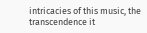intricacies of this music, the transcendence it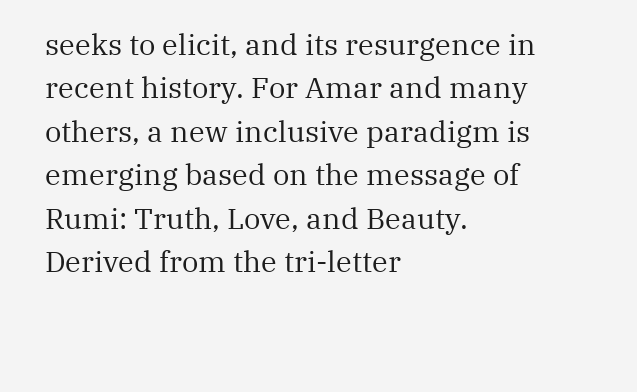seeks to elicit, and its resurgence in recent history. For Amar and many others, a new inclusive paradigm is emerging based on the message of Rumi: Truth, Love, and Beauty. Derived from the tri-letter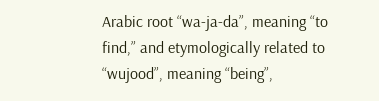Arabic root “wa-ja-da”, meaning “to find,” and etymologically related to “wujood”, meaning “being”,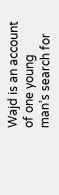Wajd is an account of one young man’s search for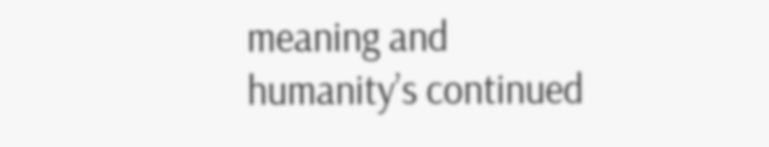meaning and humanity’s continued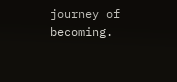journey of becoming.